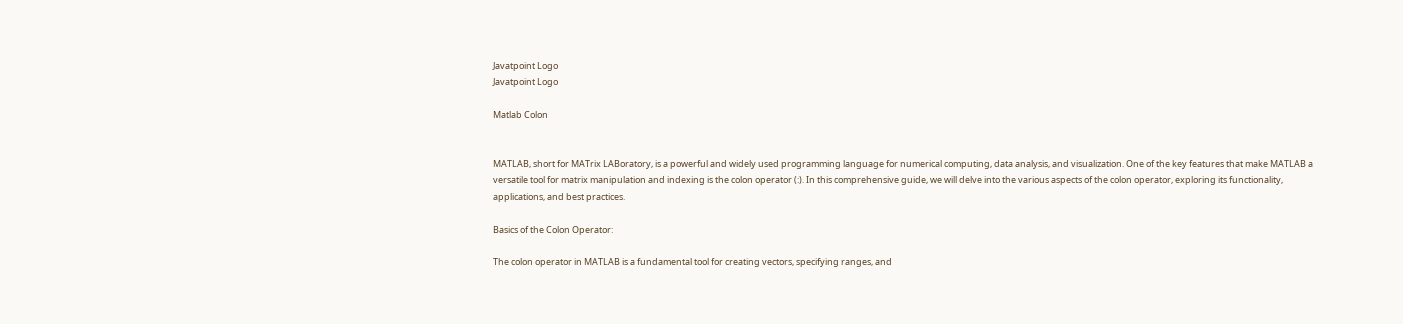Javatpoint Logo
Javatpoint Logo

Matlab Colon


MATLAB, short for MATrix LABoratory, is a powerful and widely used programming language for numerical computing, data analysis, and visualization. One of the key features that make MATLAB a versatile tool for matrix manipulation and indexing is the colon operator (:). In this comprehensive guide, we will delve into the various aspects of the colon operator, exploring its functionality, applications, and best practices.

Basics of the Colon Operator:

The colon operator in MATLAB is a fundamental tool for creating vectors, specifying ranges, and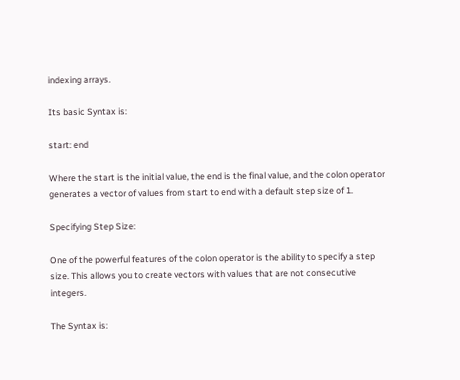indexing arrays.

Its basic Syntax is:

start: end

Where the start is the initial value, the end is the final value, and the colon operator generates a vector of values from start to end with a default step size of 1.

Specifying Step Size:

One of the powerful features of the colon operator is the ability to specify a step size. This allows you to create vectors with values that are not consecutive integers.

The Syntax is: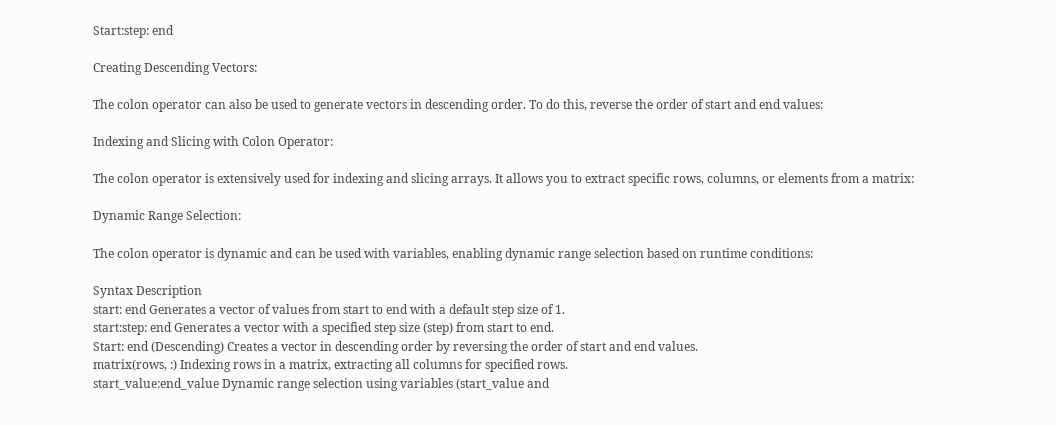Start:step: end

Creating Descending Vectors:

The colon operator can also be used to generate vectors in descending order. To do this, reverse the order of start and end values:

Indexing and Slicing with Colon Operator:

The colon operator is extensively used for indexing and slicing arrays. It allows you to extract specific rows, columns, or elements from a matrix:

Dynamic Range Selection:

The colon operator is dynamic and can be used with variables, enabling dynamic range selection based on runtime conditions:

Syntax Description
start: end Generates a vector of values from start to end with a default step size of 1.
start:step: end Generates a vector with a specified step size (step) from start to end.
Start: end (Descending) Creates a vector in descending order by reversing the order of start and end values.
matrix(rows, :) Indexing rows in a matrix, extracting all columns for specified rows.
start_value:end_value Dynamic range selection using variables (start_value and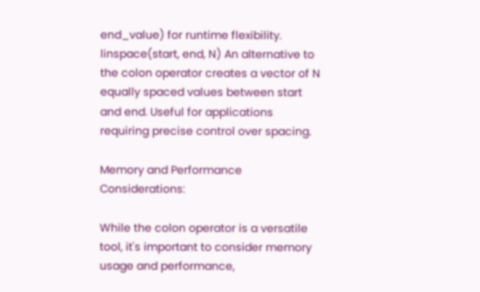end_value) for runtime flexibility.
linspace(start, end, N) An alternative to the colon operator creates a vector of N equally spaced values between start and end. Useful for applications requiring precise control over spacing.

Memory and Performance Considerations:

While the colon operator is a versatile tool, it's important to consider memory usage and performance,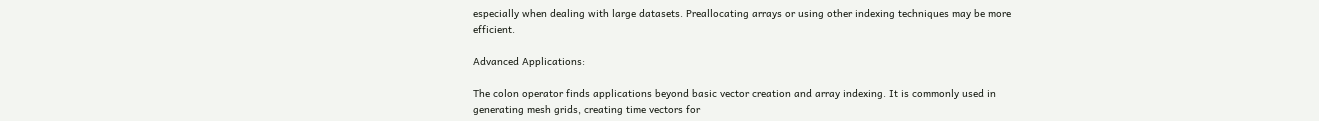especially when dealing with large datasets. Preallocating arrays or using other indexing techniques may be more efficient.

Advanced Applications:

The colon operator finds applications beyond basic vector creation and array indexing. It is commonly used in generating mesh grids, creating time vectors for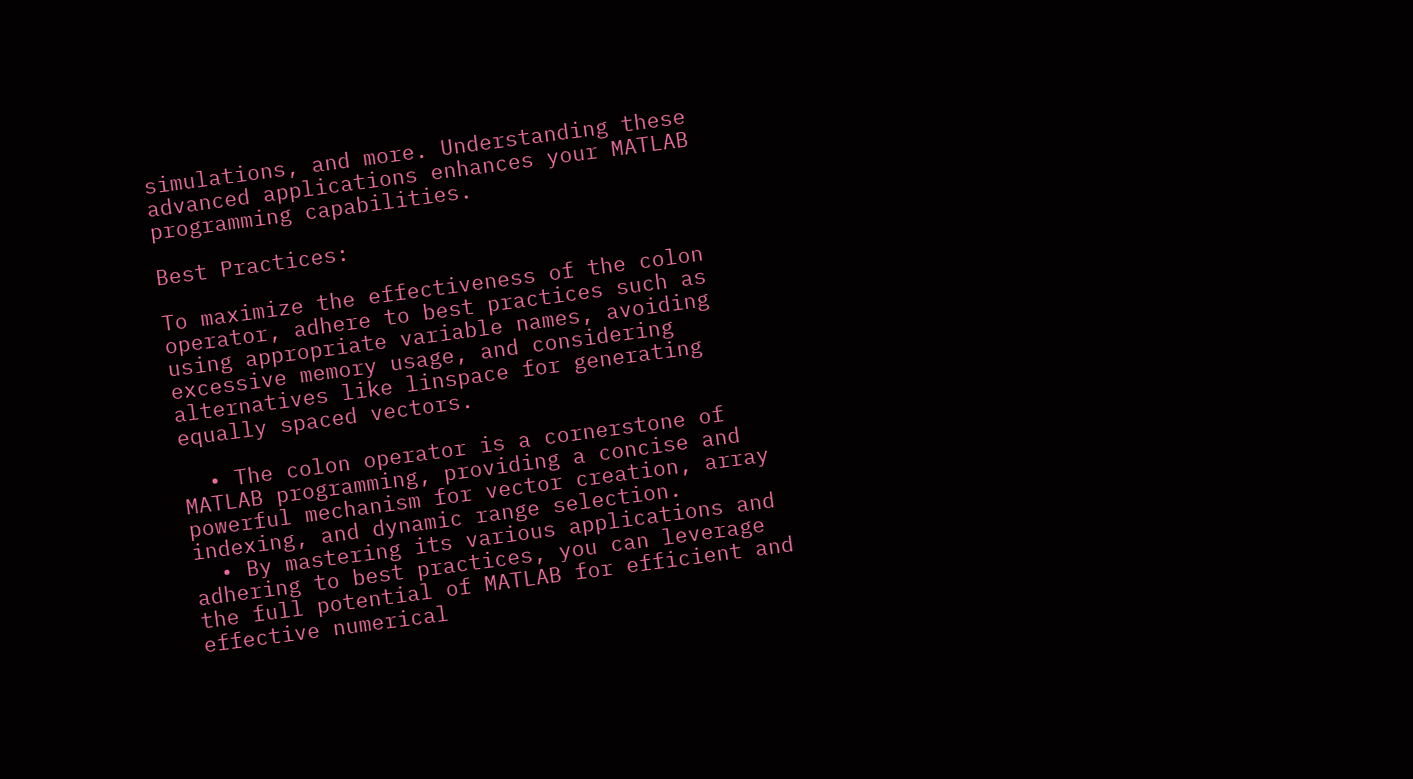simulations, and more. Understanding these advanced applications enhances your MATLAB programming capabilities.

Best Practices:

To maximize the effectiveness of the colon operator, adhere to best practices such as using appropriate variable names, avoiding excessive memory usage, and considering alternatives like linspace for generating equally spaced vectors.

  • The colon operator is a cornerstone of MATLAB programming, providing a concise and powerful mechanism for vector creation, array indexing, and dynamic range selection.
  • By mastering its various applications and adhering to best practices, you can leverage the full potential of MATLAB for efficient and effective numerical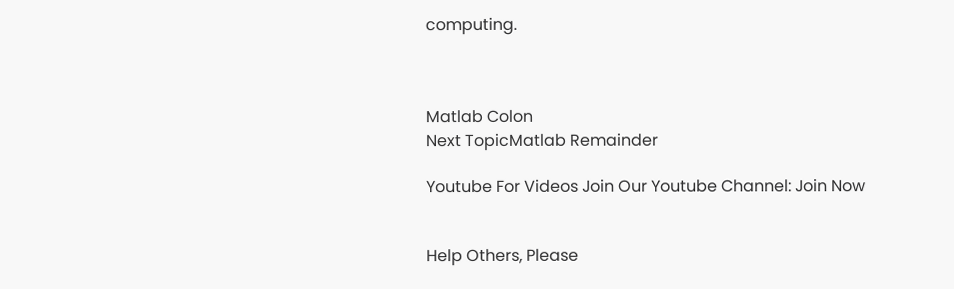computing.



Matlab Colon
Next TopicMatlab Remainder

Youtube For Videos Join Our Youtube Channel: Join Now


Help Others, Please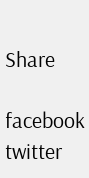Share

facebook twitter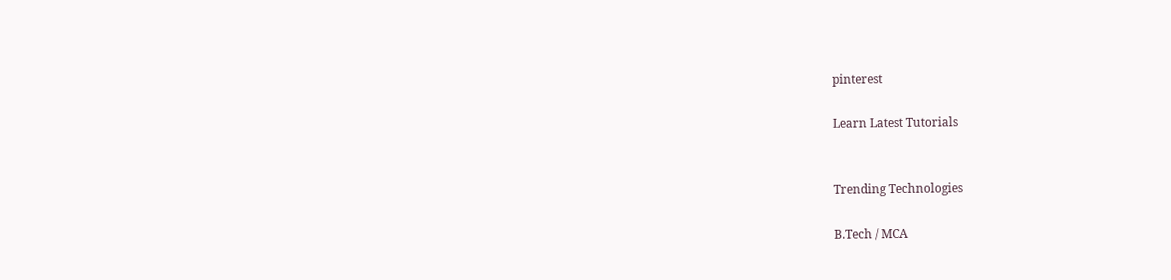pinterest

Learn Latest Tutorials


Trending Technologies

B.Tech / MCA